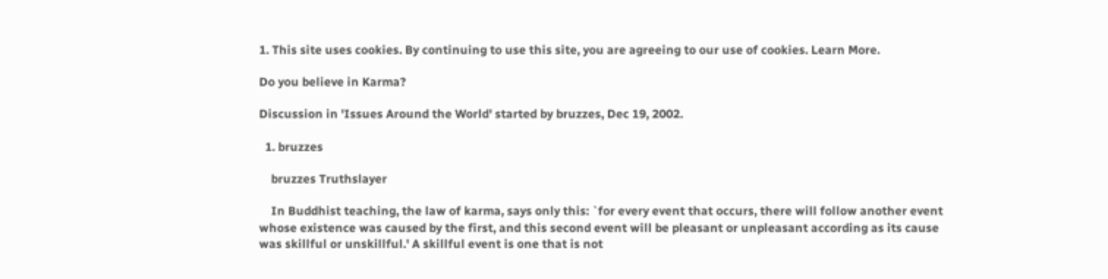1. This site uses cookies. By continuing to use this site, you are agreeing to our use of cookies. Learn More.

Do you believe in Karma?

Discussion in 'Issues Around the World' started by bruzzes, Dec 19, 2002.

  1. bruzzes

    bruzzes Truthslayer

    In Buddhist teaching, the law of karma, says only this: `for every event that occurs, there will follow another event whose existence was caused by the first, and this second event will be pleasant or unpleasant according as its cause was skillful or unskillful.' A skillful event is one that is not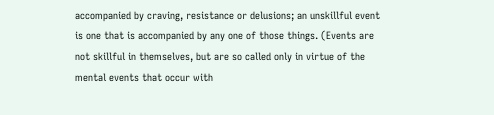accompanied by craving, resistance or delusions; an unskillful event is one that is accompanied by any one of those things. (Events are not skillful in themselves, but are so called only in virtue of the mental events that occur with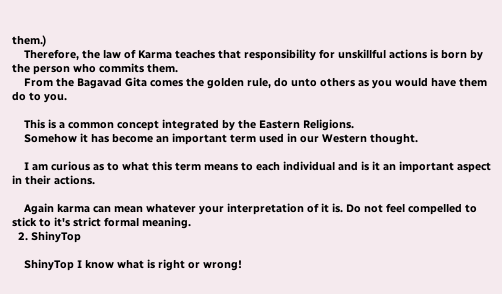them.)
    Therefore, the law of Karma teaches that responsibility for unskillful actions is born by the person who commits them.
    From the Bagavad Gita comes the golden rule, do unto others as you would have them do to you.

    This is a common concept integrated by the Eastern Religions.
    Somehow it has become an important term used in our Western thought.

    I am curious as to what this term means to each individual and is it an important aspect in their actions.

    Again karma can mean whatever your interpretation of it is. Do not feel compelled to stick to it's strict formal meaning.
  2. ShinyTop

    ShinyTop I know what is right or wrong!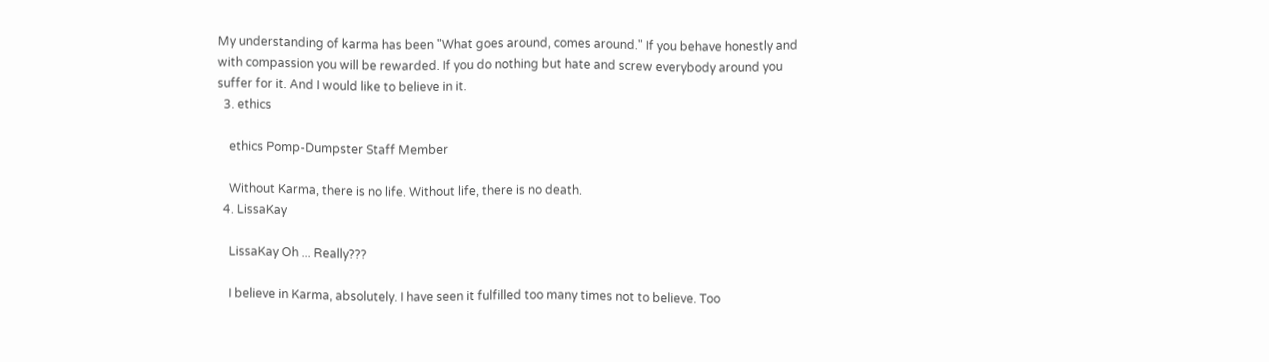My understanding of karma has been "What goes around, comes around." If you behave honestly and with compassion you will be rewarded. If you do nothing but hate and screw everybody around you suffer for it. And I would like to believe in it.
  3. ethics

    ethics Pomp-Dumpster Staff Member

    Without Karma, there is no life. Without life, there is no death.
  4. LissaKay

    LissaKay Oh ... Really???

    I believe in Karma, absolutely. I have seen it fulfilled too many times not to believe. Too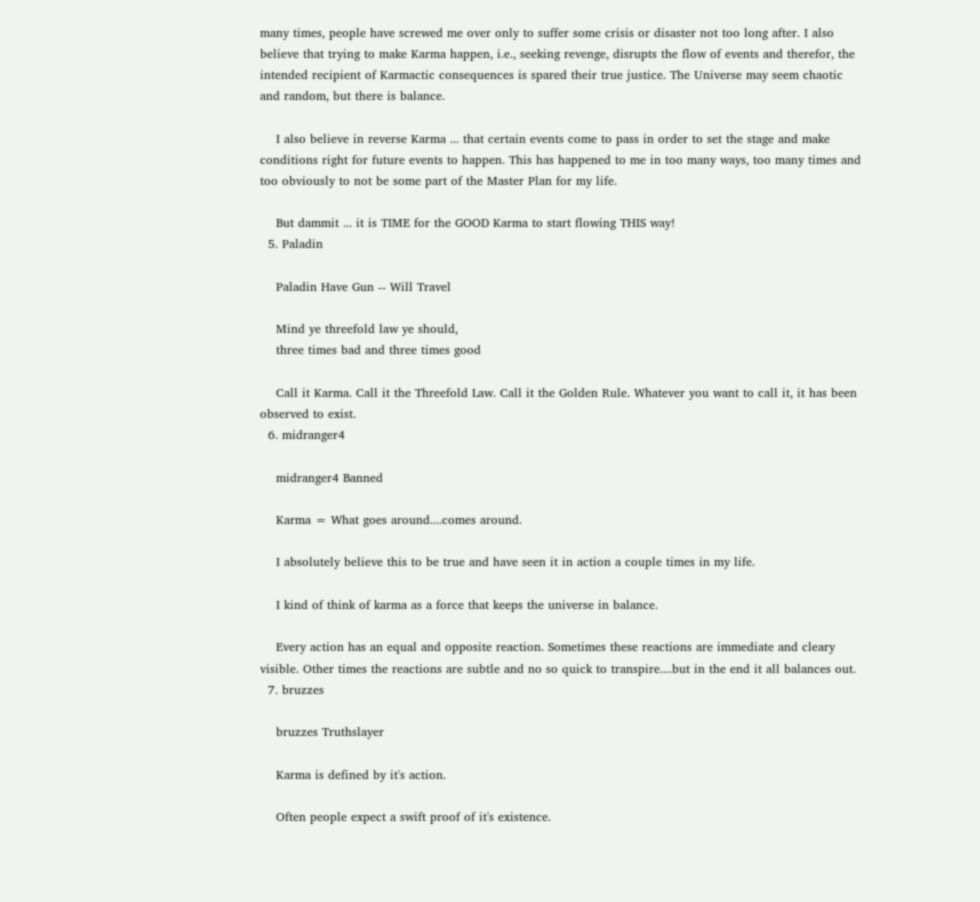many times, people have screwed me over only to suffer some crisis or disaster not too long after. I also believe that trying to make Karma happen, i.e., seeking revenge, disrupts the flow of events and therefor, the intended recipient of Karmactic consequences is spared their true justice. The Universe may seem chaotic and random, but there is balance.

    I also believe in reverse Karma ... that certain events come to pass in order to set the stage and make conditions right for future events to happen. This has happened to me in too many ways, too many times and too obviously to not be some part of the Master Plan for my life.

    But dammit ... it is TIME for the GOOD Karma to start flowing THIS way!
  5. Paladin

    Paladin Have Gun -- Will Travel

    Mind ye threefold law ye should,
    three times bad and three times good

    Call it Karma. Call it the Threefold Law. Call it the Golden Rule. Whatever you want to call it, it has been observed to exist.
  6. midranger4

    midranger4 Banned

    Karma = What goes around....comes around.

    I absolutely believe this to be true and have seen it in action a couple times in my life.

    I kind of think of karma as a force that keeps the universe in balance.

    Every action has an equal and opposite reaction. Sometimes these reactions are immediate and cleary visible. Other times the reactions are subtle and no so quick to transpire....but in the end it all balances out.
  7. bruzzes

    bruzzes Truthslayer

    Karma is defined by it's action.

    Often people expect a swift proof of it's existence.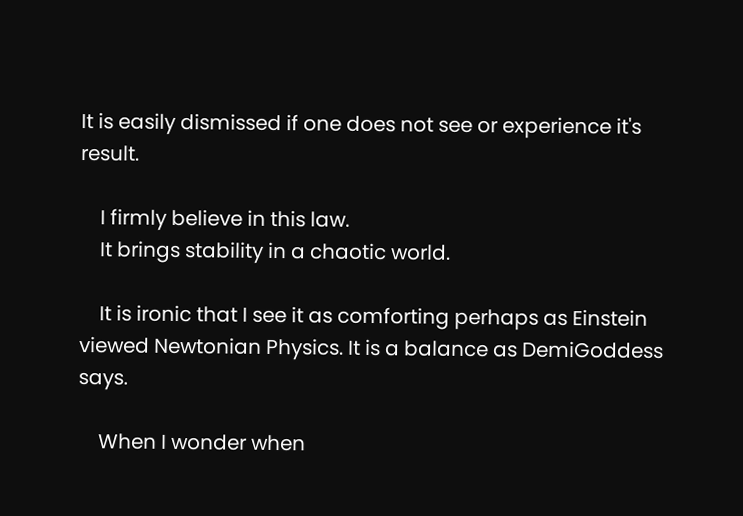It is easily dismissed if one does not see or experience it's result.

    I firmly believe in this law.
    It brings stability in a chaotic world.

    It is ironic that I see it as comforting perhaps as Einstein viewed Newtonian Physics. It is a balance as DemiGoddess says.

    When I wonder when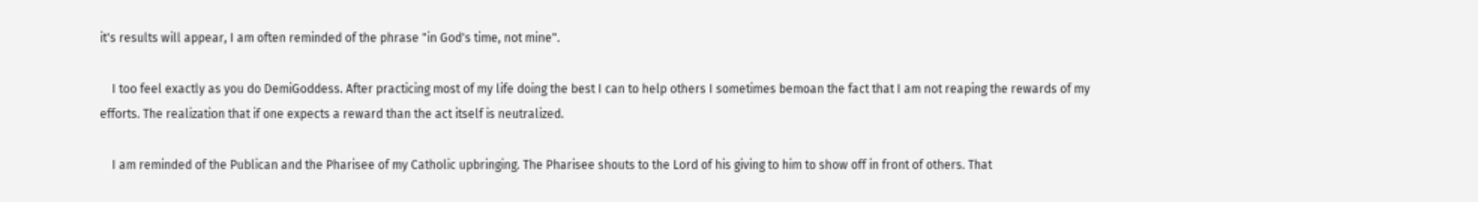it's results will appear, I am often reminded of the phrase "in God's time, not mine".

    I too feel exactly as you do DemiGoddess. After practicing most of my life doing the best I can to help others I sometimes bemoan the fact that I am not reaping the rewards of my efforts. The realization that if one expects a reward than the act itself is neutralized.

    I am reminded of the Publican and the Pharisee of my Catholic upbringing. The Pharisee shouts to the Lord of his giving to him to show off in front of others. That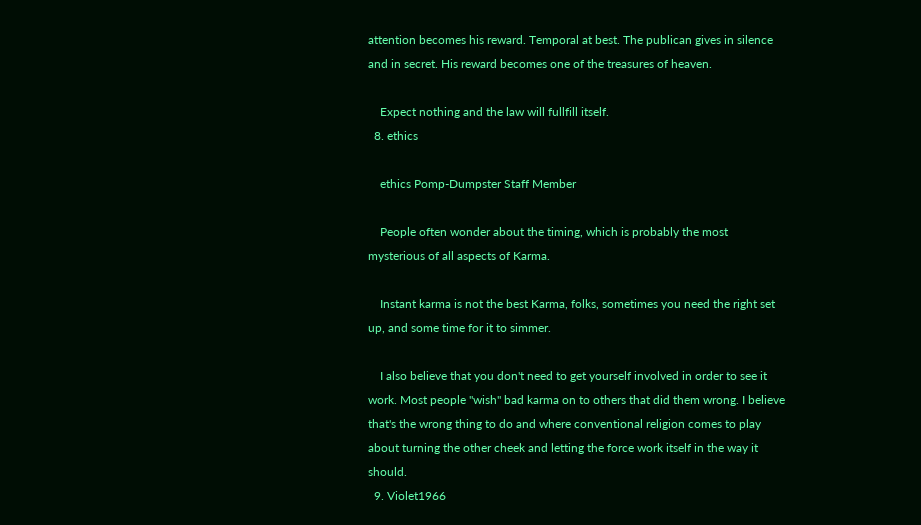attention becomes his reward. Temporal at best. The publican gives in silence and in secret. His reward becomes one of the treasures of heaven.

    Expect nothing and the law will fullfill itself.
  8. ethics

    ethics Pomp-Dumpster Staff Member

    People often wonder about the timing, which is probably the most mysterious of all aspects of Karma.

    Instant karma is not the best Karma, folks, sometimes you need the right set up, and some time for it to simmer.

    I also believe that you don't need to get yourself involved in order to see it work. Most people "wish" bad karma on to others that did them wrong. I believe that's the wrong thing to do and where conventional religion comes to play about turning the other cheek and letting the force work itself in the way it should.
  9. Violet1966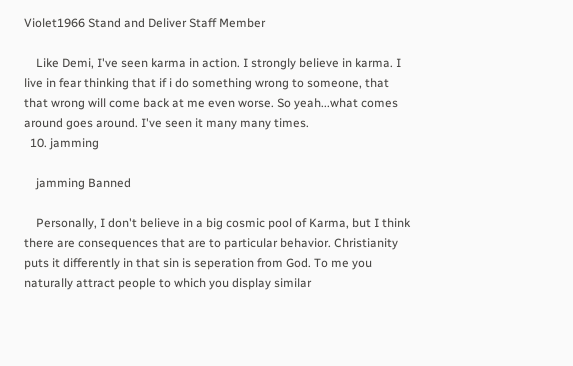Violet1966 Stand and Deliver Staff Member

    Like Demi, I've seen karma in action. I strongly believe in karma. I live in fear thinking that if i do something wrong to someone, that that wrong will come back at me even worse. So yeah...what comes around goes around. I've seen it many many times.
  10. jamming

    jamming Banned

    Personally, I don't believe in a big cosmic pool of Karma, but I think there are consequences that are to particular behavior. Christianity puts it differently in that sin is seperation from God. To me you naturally attract people to which you display similar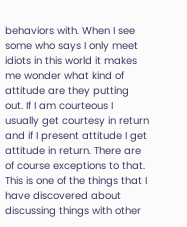behaviors with. When I see some who says I only meet idiots in this world it makes me wonder what kind of attitude are they putting out. If I am courteous I usually get courtesy in return and if I present attitude I get attitude in return. There are of course exceptions to that. This is one of the things that I have discovered about discussing things with other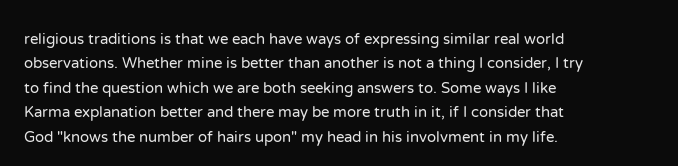religious traditions is that we each have ways of expressing similar real world observations. Whether mine is better than another is not a thing I consider, I try to find the question which we are both seeking answers to. Some ways I like Karma explanation better and there may be more truth in it, if I consider that God "knows the number of hairs upon" my head in his involvment in my life.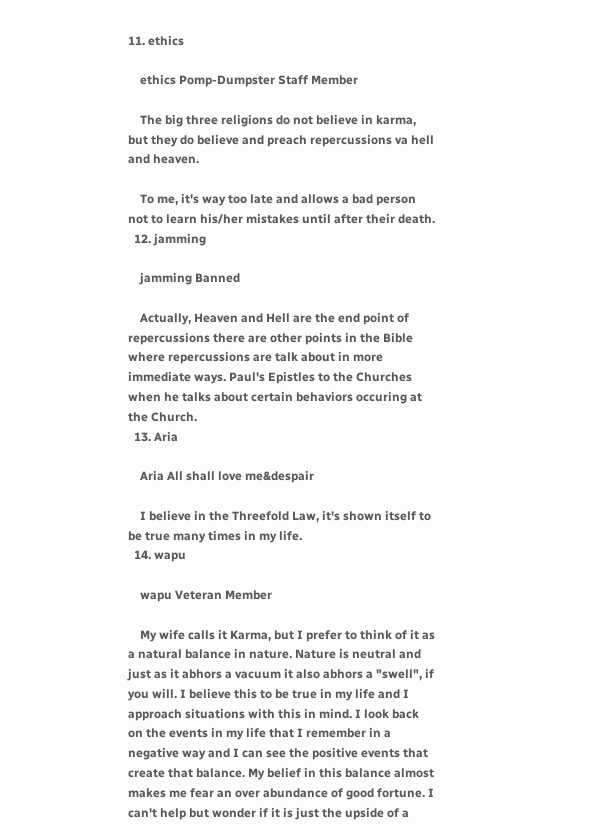11. ethics

    ethics Pomp-Dumpster Staff Member

    The big three religions do not believe in karma, but they do believe and preach repercussions va hell and heaven.

    To me, it's way too late and allows a bad person not to learn his/her mistakes until after their death.
  12. jamming

    jamming Banned

    Actually, Heaven and Hell are the end point of repercussions there are other points in the Bible where repercussions are talk about in more immediate ways. Paul's Epistles to the Churches when he talks about certain behaviors occuring at the Church.
  13. Aria

    Aria All shall love me&despair

    I believe in the Threefold Law, it's shown itself to be true many times in my life.
  14. wapu

    wapu Veteran Member

    My wife calls it Karma, but I prefer to think of it as a natural balance in nature. Nature is neutral and just as it abhors a vacuum it also abhors a "swell", if you will. I believe this to be true in my life and I approach situations with this in mind. I look back on the events in my life that I remember in a negative way and I can see the positive events that create that balance. My belief in this balance almost makes me fear an over abundance of good fortune. I can't help but wonder if it is just the upside of a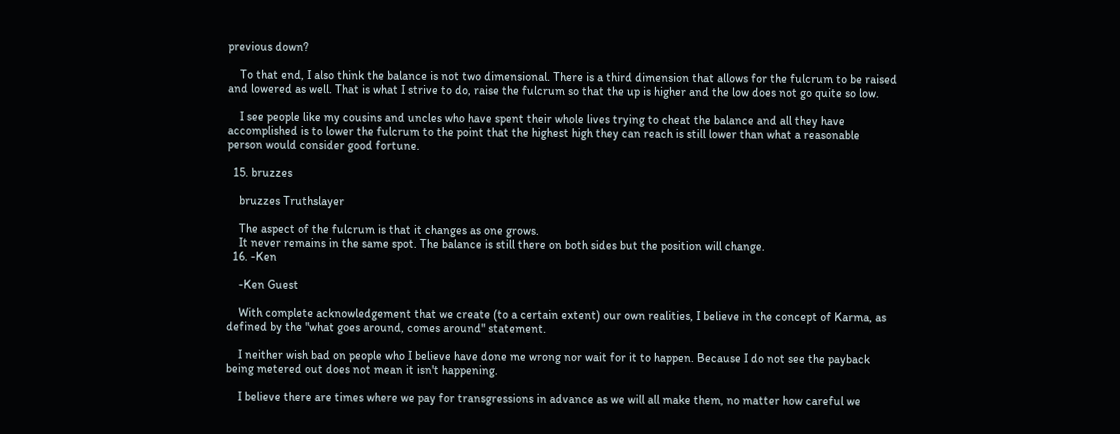previous down?

    To that end, I also think the balance is not two dimensional. There is a third dimension that allows for the fulcrum to be raised and lowered as well. That is what I strive to do, raise the fulcrum so that the up is higher and the low does not go quite so low.

    I see people like my cousins and uncles who have spent their whole lives trying to cheat the balance and all they have accomplished is to lower the fulcrum to the point that the highest high they can reach is still lower than what a reasonable person would consider good fortune.

  15. bruzzes

    bruzzes Truthslayer

    The aspect of the fulcrum is that it changes as one grows.
    It never remains in the same spot. The balance is still there on both sides but the position will change.
  16. -Ken

    -Ken Guest

    With complete acknowledgement that we create (to a certain extent) our own realities, I believe in the concept of Karma, as defined by the "what goes around, comes around" statement.

    I neither wish bad on people who I believe have done me wrong nor wait for it to happen. Because I do not see the payback being metered out does not mean it isn't happening.

    I believe there are times where we pay for transgressions in advance as we will all make them, no matter how careful we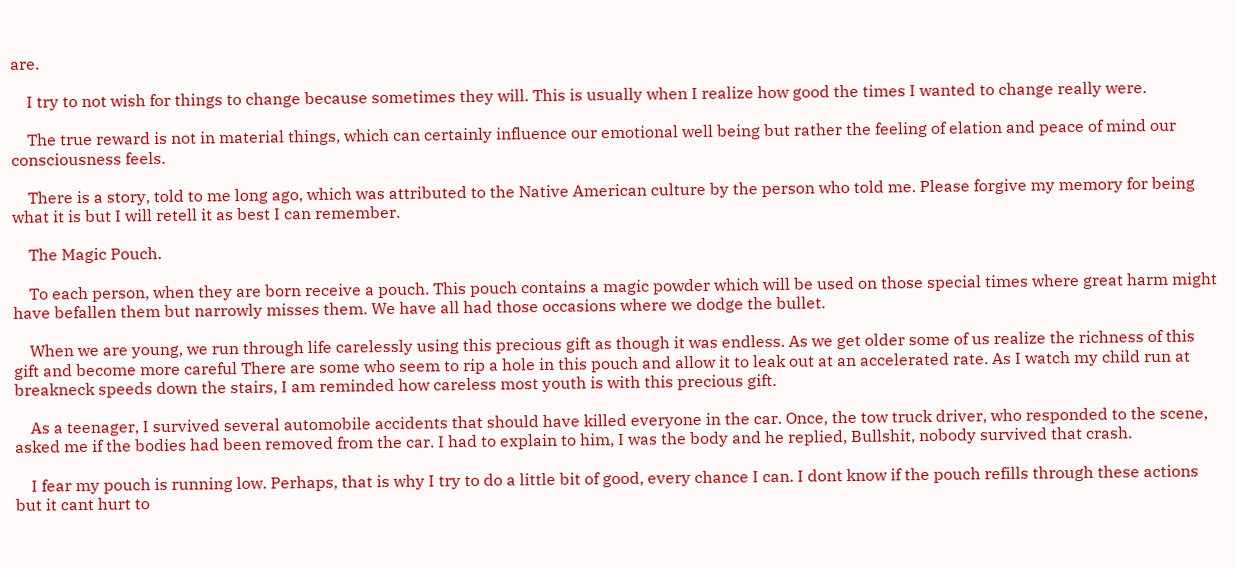are.

    I try to not wish for things to change because sometimes they will. This is usually when I realize how good the times I wanted to change really were.

    The true reward is not in material things, which can certainly influence our emotional well being but rather the feeling of elation and peace of mind our consciousness feels.

    There is a story, told to me long ago, which was attributed to the Native American culture by the person who told me. Please forgive my memory for being what it is but I will retell it as best I can remember.

    The Magic Pouch.

    To each person, when they are born receive a pouch. This pouch contains a magic powder which will be used on those special times where great harm might have befallen them but narrowly misses them. We have all had those occasions where we dodge the bullet.

    When we are young, we run through life carelessly using this precious gift as though it was endless. As we get older some of us realize the richness of this gift and become more careful There are some who seem to rip a hole in this pouch and allow it to leak out at an accelerated rate. As I watch my child run at breakneck speeds down the stairs, I am reminded how careless most youth is with this precious gift.

    As a teenager, I survived several automobile accidents that should have killed everyone in the car. Once, the tow truck driver, who responded to the scene, asked me if the bodies had been removed from the car. I had to explain to him, I was the body and he replied, Bullshit, nobody survived that crash.

    I fear my pouch is running low. Perhaps, that is why I try to do a little bit of good, every chance I can. I dont know if the pouch refills through these actions but it cant hurt to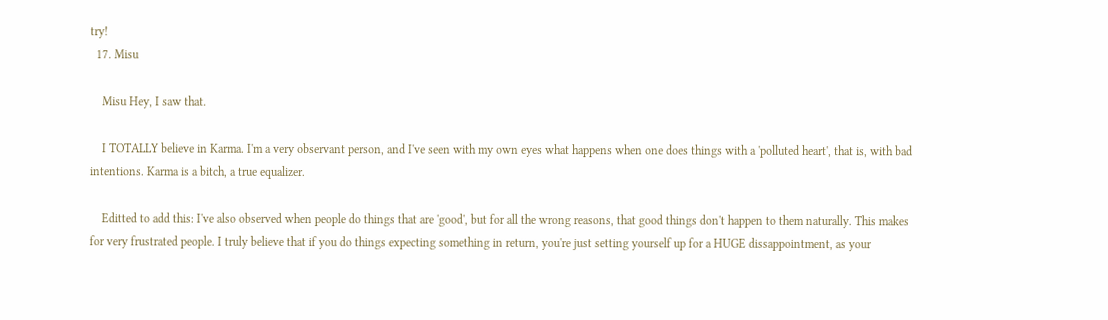try!
  17. Misu

    Misu Hey, I saw that.

    I TOTALLY believe in Karma. I'm a very observant person, and I've seen with my own eyes what happens when one does things with a 'polluted heart', that is, with bad intentions. Karma is a bitch, a true equalizer.

    Editted to add this: I've also observed when people do things that are 'good', but for all the wrong reasons, that good things don't happen to them naturally. This makes for very frustrated people. I truly believe that if you do things expecting something in return, you're just setting yourself up for a HUGE dissappointment, as your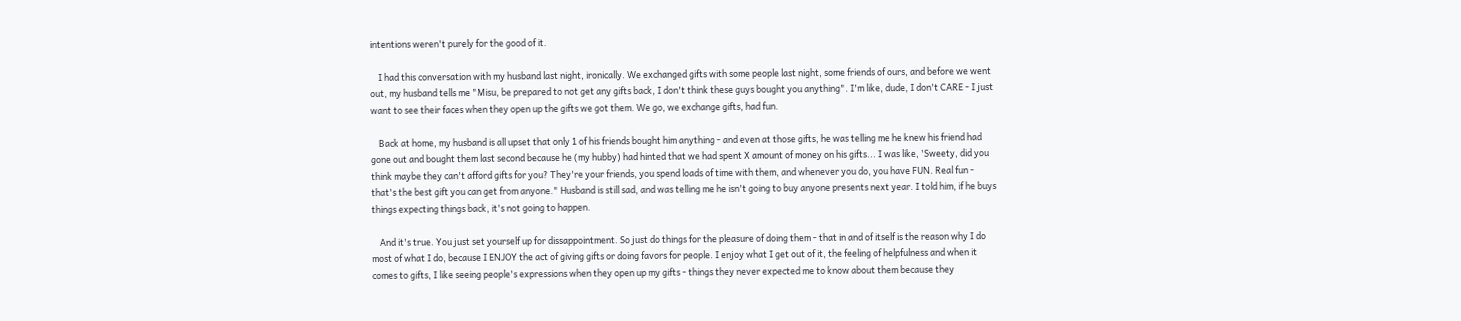intentions weren't purely for the good of it.

    I had this conversation with my husband last night, ironically. We exchanged gifts with some people last night, some friends of ours, and before we went out, my husband tells me "Misu, be prepared to not get any gifts back, I don't think these guys bought you anything". I'm like, dude, I don't CARE - I just want to see their faces when they open up the gifts we got them. We go, we exchange gifts, had fun.

    Back at home, my husband is all upset that only 1 of his friends bought him anything - and even at those gifts, he was telling me he knew his friend had gone out and bought them last second because he (my hubby) had hinted that we had spent X amount of money on his gifts... I was like, 'Sweety, did you think maybe they can't afford gifts for you? They're your friends, you spend loads of time with them, and whenever you do, you have FUN. Real fun - that's the best gift you can get from anyone." Husband is still sad, and was telling me he isn't going to buy anyone presents next year. I told him, if he buys things expecting things back, it's not going to happen.

    And it's true. You just set yourself up for dissappointment. So just do things for the pleasure of doing them - that in and of itself is the reason why I do most of what I do, because I ENJOY the act of giving gifts or doing favors for people. I enjoy what I get out of it, the feeling of helpfulness and when it comes to gifts, I like seeing people's expressions when they open up my gifts - things they never expected me to know about them because they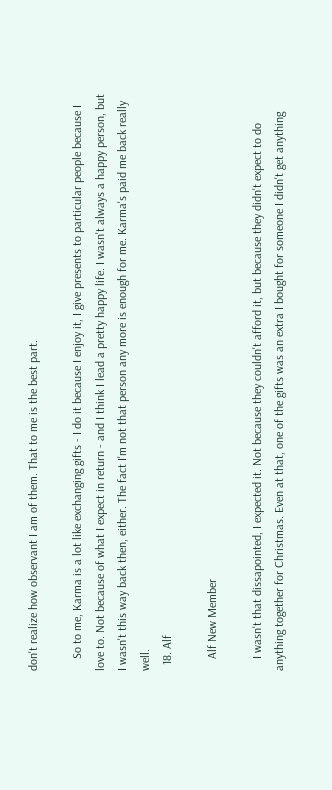don't realize how observant I am of them. That to me is the best part.

    So to me, Karma is a lot like exchanging gifts - I do it because I enjoy it, I give presents to particular people because I love to. Not because of what I expect in return - and I think I lead a pretty happy life. I wasn't always a happy person, but I wasn't this way back then, either. The fact I'm not that person any more is enough for me. Karma's paid me back really well.
  18. Alf

    Alf New Member

    I wasn't that dissapointed, I expected it. Not because they couldn't afford it, but because they didn't expect to do anything together for Christmas. Even at that, one of the gifts was an extra I bought for someone I didn't get anything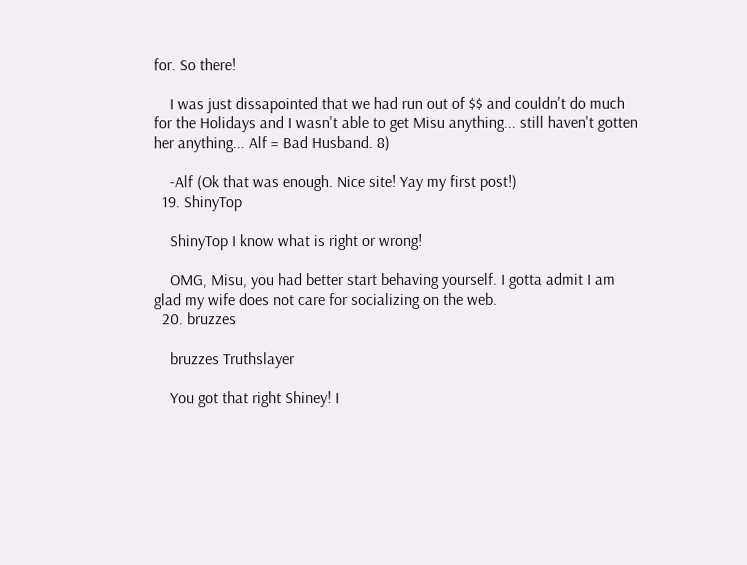for. So there!

    I was just dissapointed that we had run out of $$ and couldn't do much for the Holidays and I wasn't able to get Misu anything... still haven't gotten her anything... Alf = Bad Husband. 8)

    -Alf (Ok that was enough. Nice site! Yay my first post!)
  19. ShinyTop

    ShinyTop I know what is right or wrong!

    OMG, Misu, you had better start behaving yourself. I gotta admit I am glad my wife does not care for socializing on the web.
  20. bruzzes

    bruzzes Truthslayer

    You got that right Shiney! I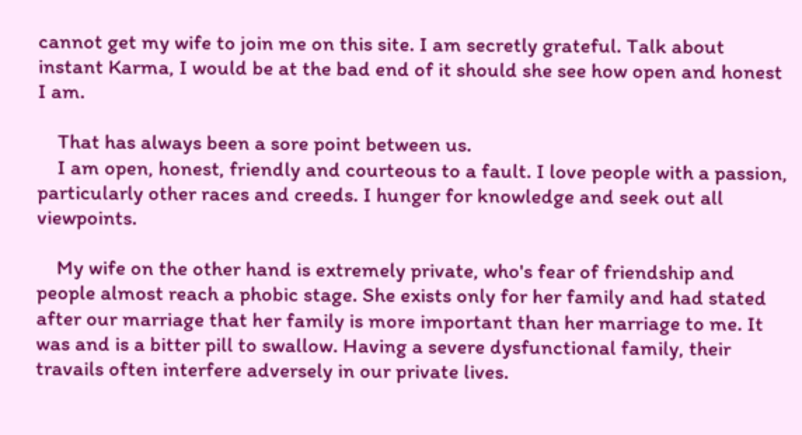cannot get my wife to join me on this site. I am secretly grateful. Talk about instant Karma, I would be at the bad end of it should she see how open and honest I am.

    That has always been a sore point between us.
    I am open, honest, friendly and courteous to a fault. I love people with a passion, particularly other races and creeds. I hunger for knowledge and seek out all viewpoints.

    My wife on the other hand is extremely private, who's fear of friendship and people almost reach a phobic stage. She exists only for her family and had stated after our marriage that her family is more important than her marriage to me. It was and is a bitter pill to swallow. Having a severe dysfunctional family, their travails often interfere adversely in our private lives.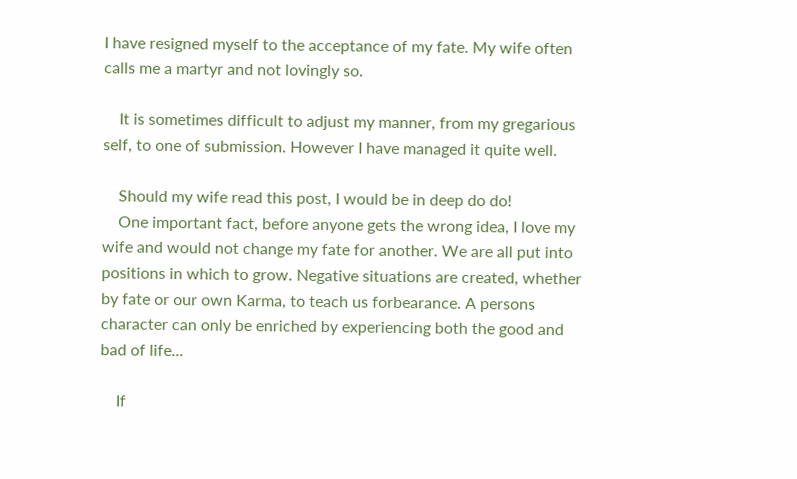I have resigned myself to the acceptance of my fate. My wife often calls me a martyr and not lovingly so.

    It is sometimes difficult to adjust my manner, from my gregarious self, to one of submission. However I have managed it quite well.

    Should my wife read this post, I would be in deep do do!
    One important fact, before anyone gets the wrong idea, I love my wife and would not change my fate for another. We are all put into positions in which to grow. Negative situations are created, whether by fate or our own Karma, to teach us forbearance. A persons character can only be enriched by experiencing both the good and bad of life...

    If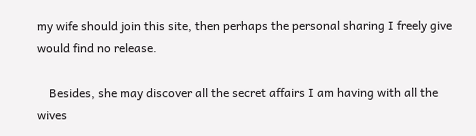my wife should join this site, then perhaps the personal sharing I freely give would find no release.

    Besides, she may discover all the secret affairs I am having with all the wives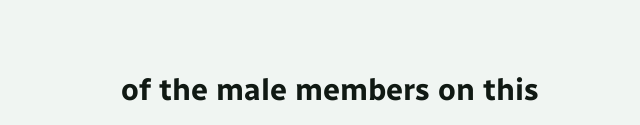of the male members on this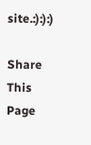site.:):):)

Share This Page